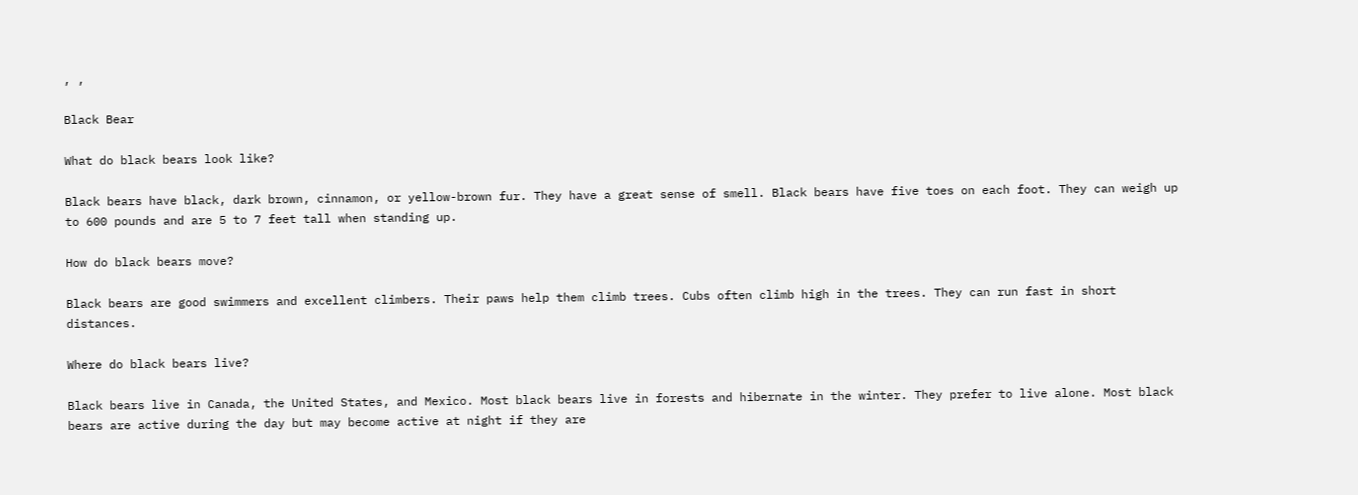, ,

Black Bear

What do black bears look like?

Black bears have black, dark brown, cinnamon, or yellow-brown fur. They have a great sense of smell. Black bears have five toes on each foot. They can weigh up to 600 pounds and are 5 to 7 feet tall when standing up.

How do black bears move?

Black bears are good swimmers and excellent climbers. Their paws help them climb trees. Cubs often climb high in the trees. They can run fast in short distances.

Where do black bears live?

Black bears live in Canada, the United States, and Mexico. Most black bears live in forests and hibernate in the winter. They prefer to live alone. Most black bears are active during the day but may become active at night if they are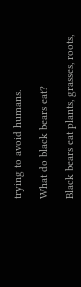trying to avoid humans.

What do black bears eat?

Black bears eat plants, grasses, roots,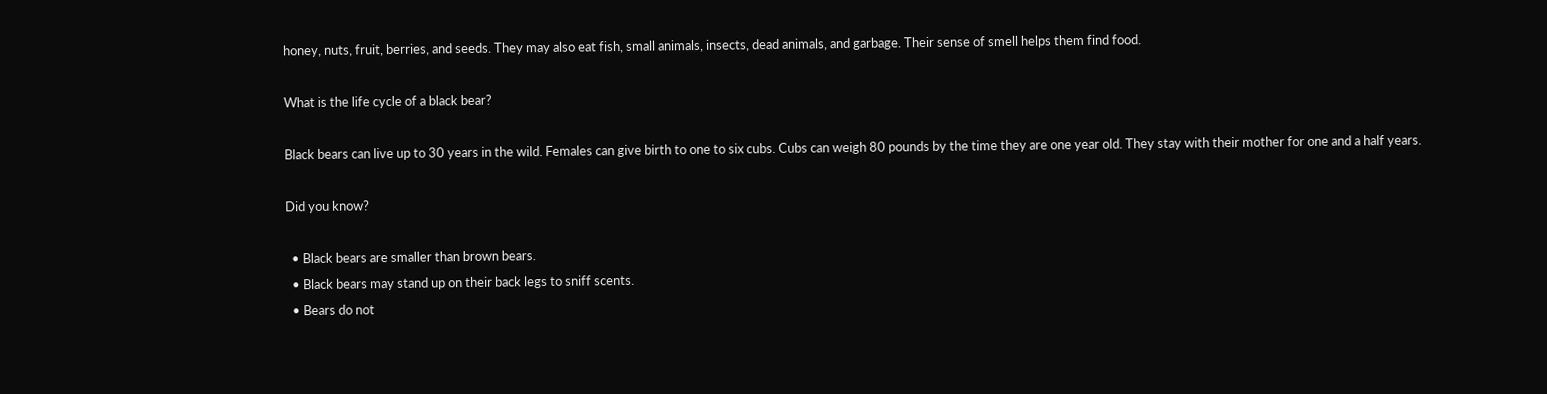honey, nuts, fruit, berries, and seeds. They may also eat fish, small animals, insects, dead animals, and garbage. Their sense of smell helps them find food.

What is the life cycle of a black bear?

Black bears can live up to 30 years in the wild. Females can give birth to one to six cubs. Cubs can weigh 80 pounds by the time they are one year old. They stay with their mother for one and a half years.

Did you know?

  • Black bears are smaller than brown bears.
  • Black bears may stand up on their back legs to sniff scents.
  • Bears do not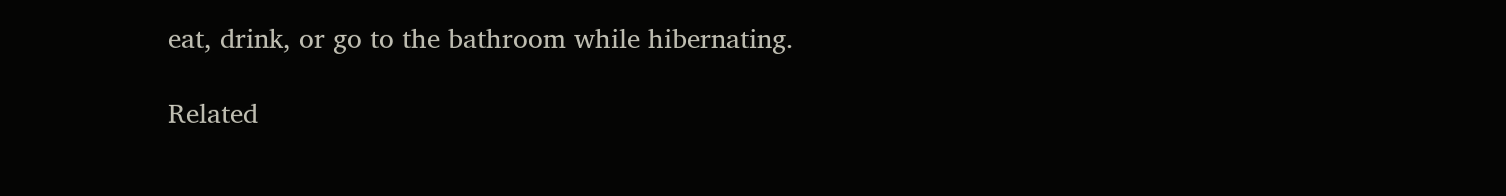eat, drink, or go to the bathroom while hibernating.

Related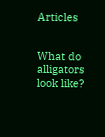Articles


What do alligators look like?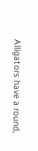Alligators have a round,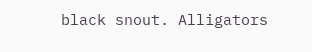black snout. Alligators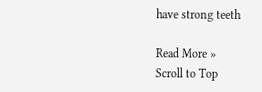have strong teeth

Read More »
Scroll to Top